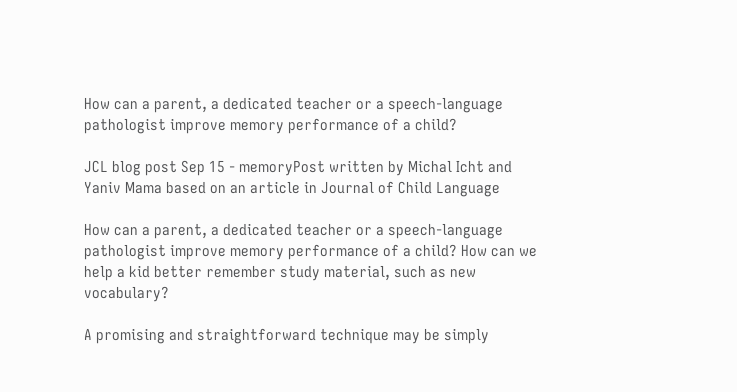How can a parent, a dedicated teacher or a speech-language pathologist improve memory performance of a child?

JCL blog post Sep 15 - memoryPost written by Michal Icht and Yaniv Mama based on an article in Journal of Child Language

How can a parent, a dedicated teacher or a speech-language pathologist improve memory performance of a child? How can we help a kid better remember study material, such as new vocabulary?

A promising and straightforward technique may be simply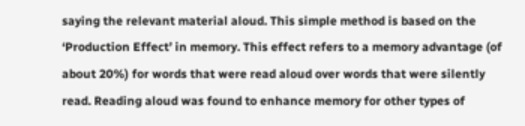saying the relevant material aloud. This simple method is based on the ‘Production Effect’ in memory. This effect refers to a memory advantage (of about 20%) for words that were read aloud over words that were silently read. Reading aloud was found to enhance memory for other types of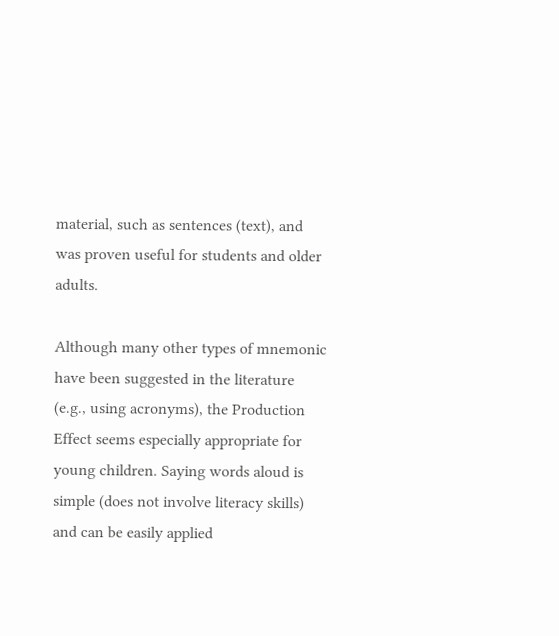material, such as sentences (text), and was proven useful for students and older adults.

Although many other types of mnemonic have been suggested in the literature (e.g., using acronyms), the Production Effect seems especially appropriate for young children. Saying words aloud is simple (does not involve literacy skills) and can be easily applied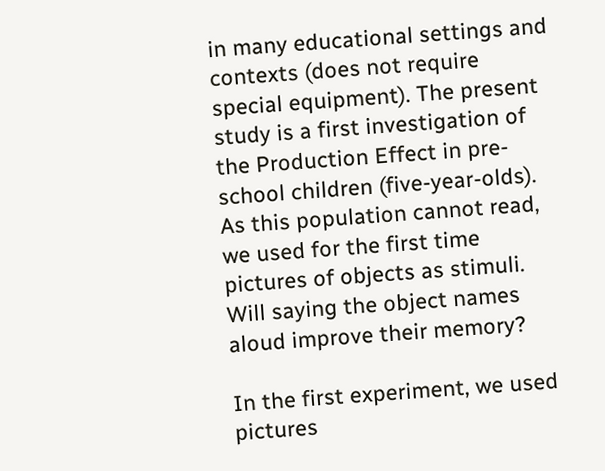in many educational settings and contexts (does not require special equipment). The present study is a first investigation of the Production Effect in pre-school children (five-year-olds). As this population cannot read, we used for the first time pictures of objects as stimuli. Will saying the object names aloud improve their memory?

In the first experiment, we used pictures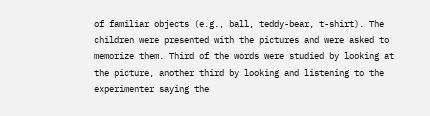of familiar objects (e.g., ball, teddy-bear, t-shirt). The children were presented with the pictures and were asked to memorize them. Third of the words were studied by looking at the picture, another third by looking and listening to the experimenter saying the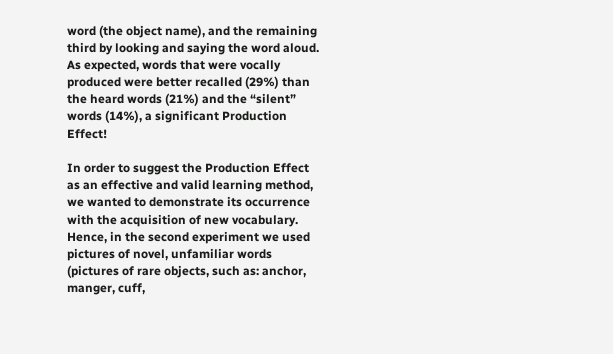word (the object name), and the remaining third by looking and saying the word aloud. As expected, words that were vocally produced were better recalled (29%) than the heard words (21%) and the “silent” words (14%), a significant Production Effect!

In order to suggest the Production Effect as an effective and valid learning method, we wanted to demonstrate its occurrence with the acquisition of new vocabulary. Hence, in the second experiment we used pictures of novel, unfamiliar words (pictures of rare objects, such as: anchor, manger, cuff,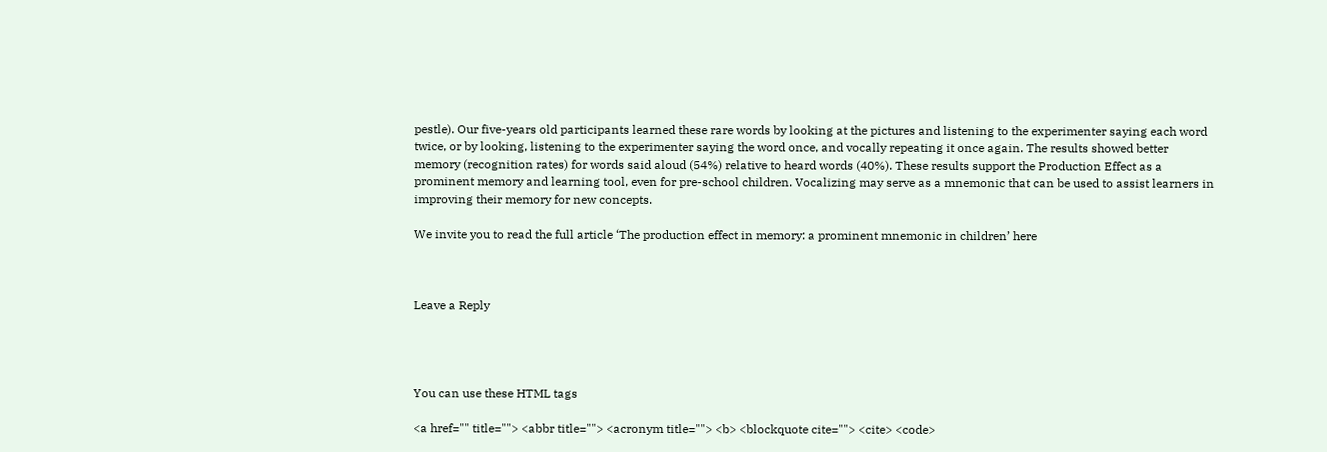pestle). Our five-years old participants learned these rare words by looking at the pictures and listening to the experimenter saying each word twice, or by looking, listening to the experimenter saying the word once, and vocally repeating it once again. The results showed better memory (recognition rates) for words said aloud (54%) relative to heard words (40%). These results support the Production Effect as a prominent memory and learning tool, even for pre-school children. Vocalizing may serve as a mnemonic that can be used to assist learners in improving their memory for new concepts.

We invite you to read the full article ‘The production effect in memory: a prominent mnemonic in children’ here



Leave a Reply




You can use these HTML tags

<a href="" title=""> <abbr title=""> <acronym title=""> <b> <blockquote cite=""> <cite> <code>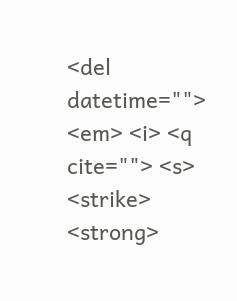<del datetime=""> <em> <i> <q cite=""> <s> <strike> <strong>